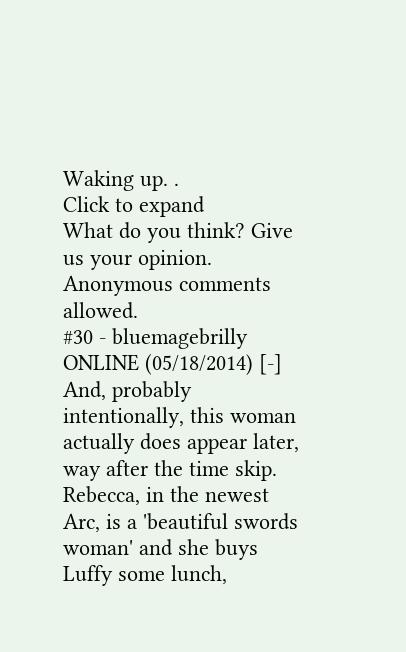Waking up. .
Click to expand
What do you think? Give us your opinion. Anonymous comments allowed.
#30 - bluemagebrilly ONLINE (05/18/2014) [-]
And, probably intentionally, this woman actually does appear later, way after the time skip. Rebecca, in the newest Arc, is a 'beautiful swords woman' and she buys Luffy some lunch,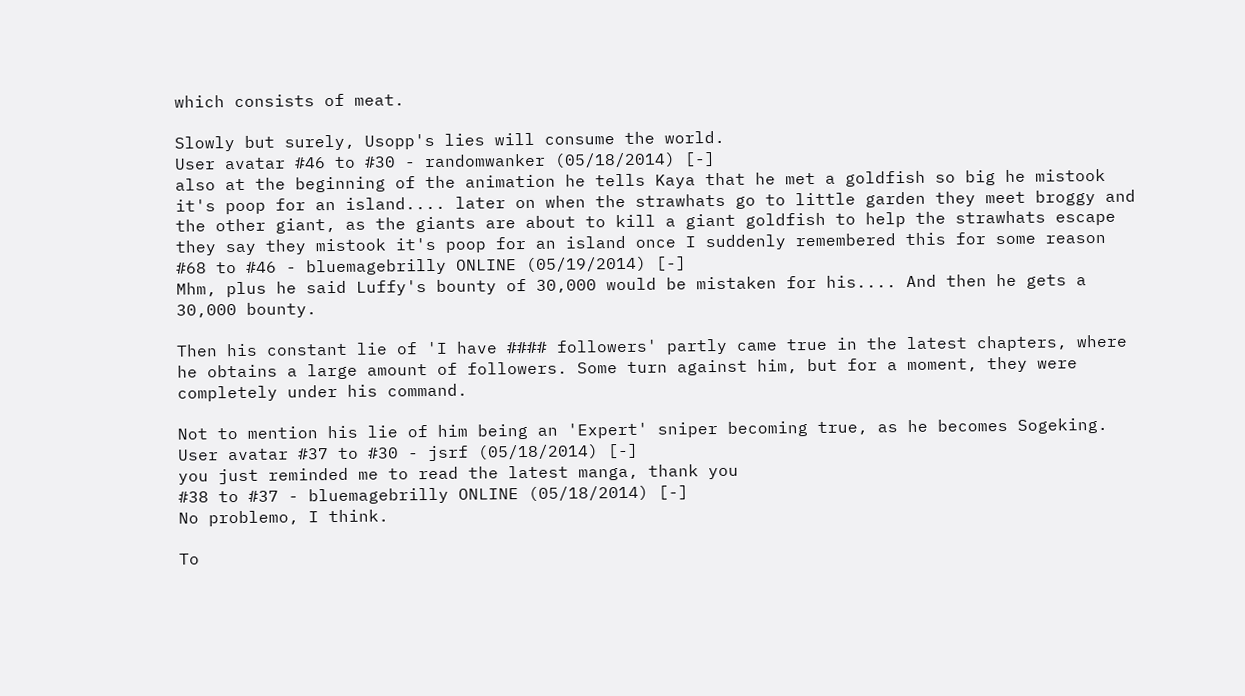which consists of meat.

Slowly but surely, Usopp's lies will consume the world.
User avatar #46 to #30 - randomwanker (05/18/2014) [-]
also at the beginning of the animation he tells Kaya that he met a goldfish so big he mistook it's poop for an island.... later on when the strawhats go to little garden they meet broggy and the other giant, as the giants are about to kill a giant goldfish to help the strawhats escape they say they mistook it's poop for an island once I suddenly remembered this for some reason
#68 to #46 - bluemagebrilly ONLINE (05/19/2014) [-]
Mhm, plus he said Luffy's bounty of 30,000 would be mistaken for his.... And then he gets a 30,000 bounty.

Then his constant lie of 'I have #### followers' partly came true in the latest chapters, where he obtains a large amount of followers. Some turn against him, but for a moment, they were completely under his command.

Not to mention his lie of him being an 'Expert' sniper becoming true, as he becomes Sogeking.
User avatar #37 to #30 - jsrf (05/18/2014) [-]
you just reminded me to read the latest manga, thank you
#38 to #37 - bluemagebrilly ONLINE (05/18/2014) [-]
No problemo, I think.

To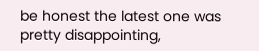be honest the latest one was pretty disappointing,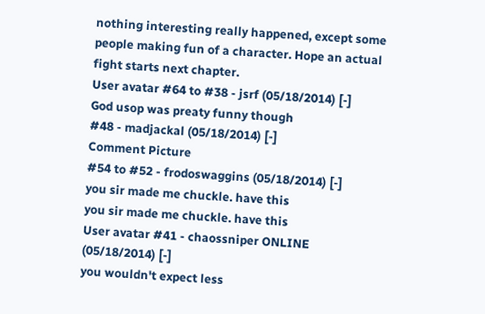nothing interesting really happened, except some people making fun of a character. Hope an actual fight starts next chapter.
User avatar #64 to #38 - jsrf (05/18/2014) [-]
God usop was preaty funny though
#48 - madjackal (05/18/2014) [-]
Comment Picture
#54 to #52 - frodoswaggins (05/18/2014) [-]
you sir made me chuckle. have this
you sir made me chuckle. have this
User avatar #41 - chaossniper ONLINE (05/18/2014) [-]
you wouldn't expect less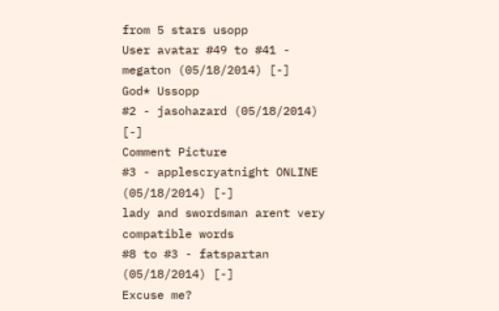from 5 stars usopp
User avatar #49 to #41 - megaton (05/18/2014) [-]
God* Ussopp
#2 - jasohazard (05/18/2014) [-]
Comment Picture
#3 - applescryatnight ONLINE (05/18/2014) [-]
lady and swordsman arent very compatible words
#8 to #3 - fatspartan (05/18/2014) [-]
Excuse me?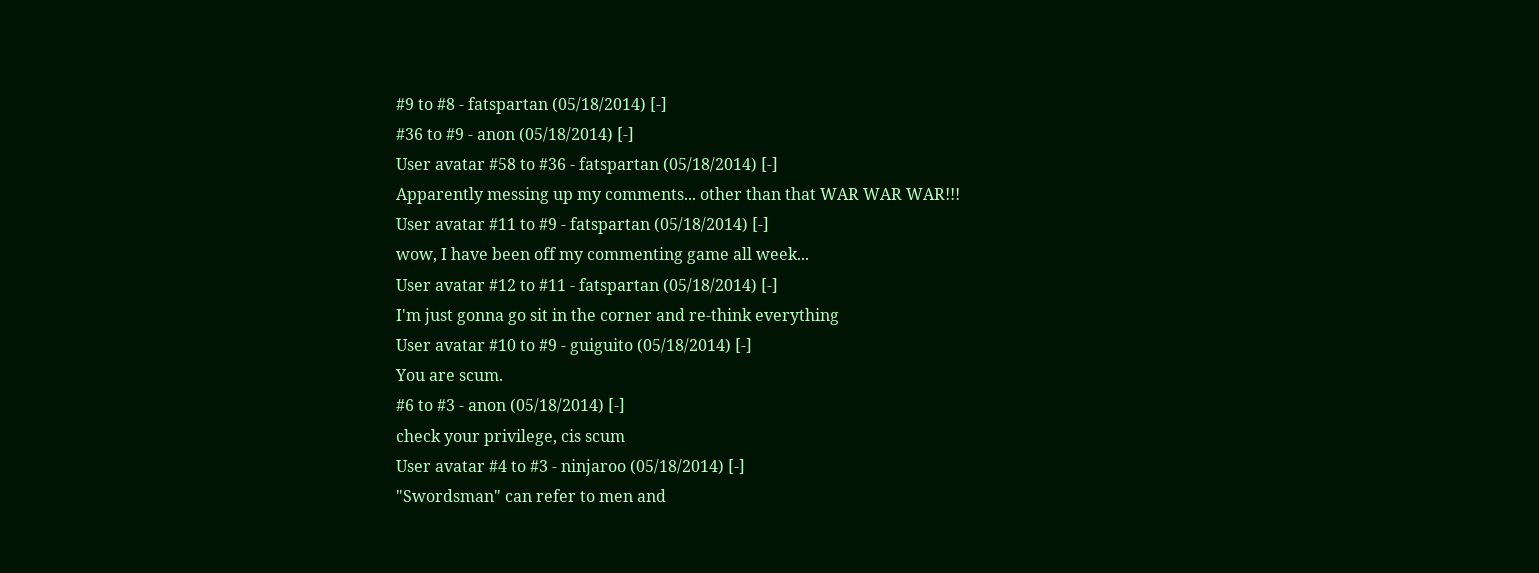#9 to #8 - fatspartan (05/18/2014) [-]
#36 to #9 - anon (05/18/2014) [-]
User avatar #58 to #36 - fatspartan (05/18/2014) [-]
Apparently messing up my comments... other than that WAR WAR WAR!!!
User avatar #11 to #9 - fatspartan (05/18/2014) [-]
wow, I have been off my commenting game all week...
User avatar #12 to #11 - fatspartan (05/18/2014) [-]
I'm just gonna go sit in the corner and re-think everything
User avatar #10 to #9 - guiguito (05/18/2014) [-]
You are scum.
#6 to #3 - anon (05/18/2014) [-]
check your privilege, cis scum
User avatar #4 to #3 - ninjaroo (05/18/2014) [-]
"Swordsman" can refer to men and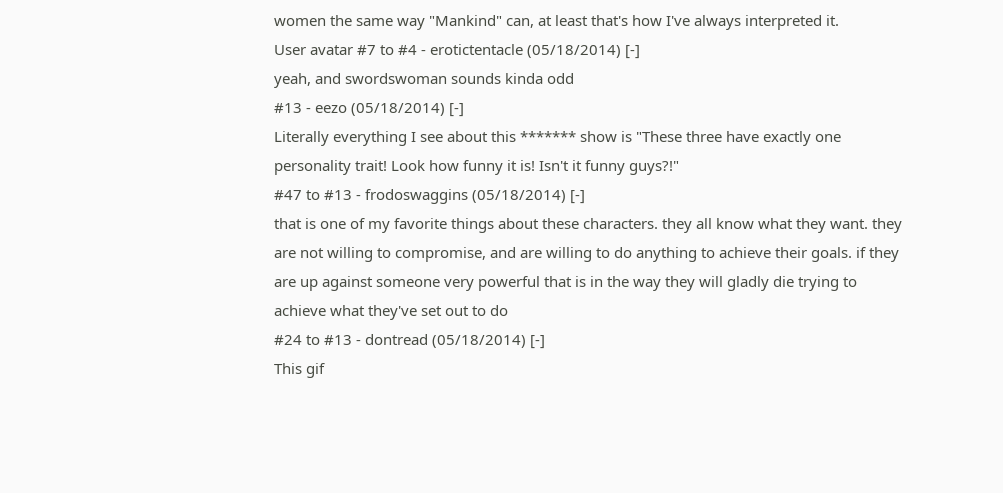women the same way "Mankind" can, at least that's how I've always interpreted it.
User avatar #7 to #4 - erotictentacle (05/18/2014) [-]
yeah, and swordswoman sounds kinda odd
#13 - eezo (05/18/2014) [-]
Literally everything I see about this ******* show is "These three have exactly one personality trait! Look how funny it is! Isn't it funny guys?!"
#47 to #13 - frodoswaggins (05/18/2014) [-]
that is one of my favorite things about these characters. they all know what they want. they are not willing to compromise, and are willing to do anything to achieve their goals. if they are up against someone very powerful that is in the way they will gladly die trying to achieve what they've set out to do
#24 to #13 - dontread (05/18/2014) [-]
This gif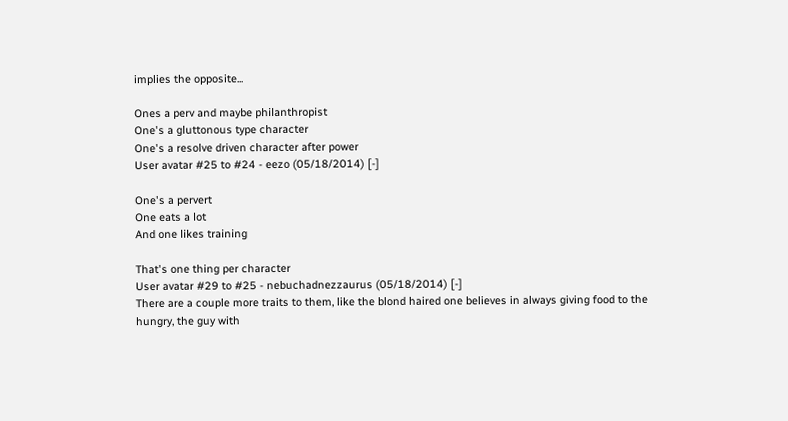implies the opposite...

Ones a perv and maybe philanthropist
One's a gluttonous type character
One's a resolve driven character after power
User avatar #25 to #24 - eezo (05/18/2014) [-]

One's a pervert
One eats a lot
And one likes training

That's one thing per character
User avatar #29 to #25 - nebuchadnezzaurus (05/18/2014) [-]
There are a couple more traits to them, like the blond haired one believes in always giving food to the hungry, the guy with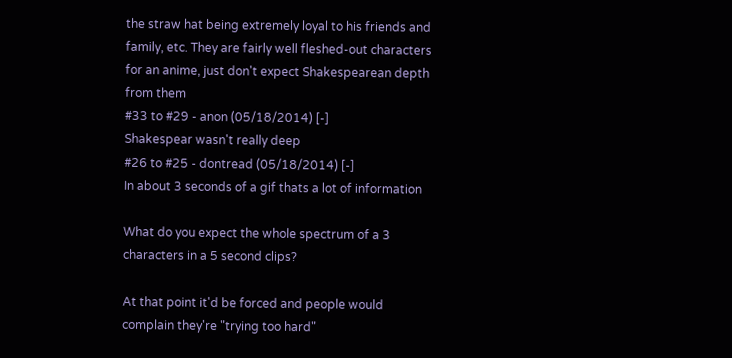the straw hat being extremely loyal to his friends and family, etc. They are fairly well fleshed-out characters for an anime, just don't expect Shakespearean depth from them
#33 to #29 - anon (05/18/2014) [-]
Shakespear wasn't really deep
#26 to #25 - dontread (05/18/2014) [-]
In about 3 seconds of a gif thats a lot of information

What do you expect the whole spectrum of a 3 characters in a 5 second clips?

At that point it'd be forced and people would complain they're "trying too hard"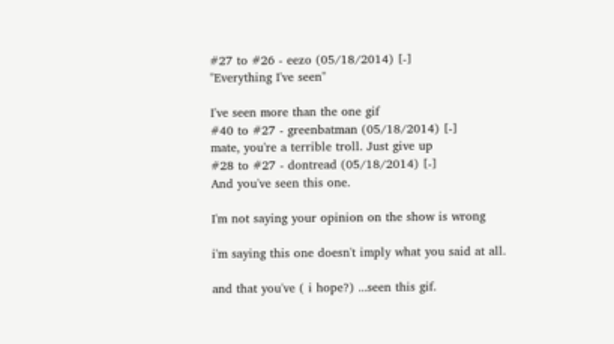#27 to #26 - eezo (05/18/2014) [-]
"Everything I've seen"

I've seen more than the one gif
#40 to #27 - greenbatman (05/18/2014) [-]
mate, you're a terrible troll. Just give up
#28 to #27 - dontread (05/18/2014) [-]
And you've seen this one.

I'm not saying your opinion on the show is wrong

i'm saying this one doesn't imply what you said at all.

and that you've ( i hope?) ...seen this gif.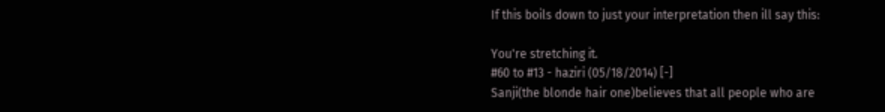If this boils down to just your interpretation then ill say this:

You're stretching it.
#60 to #13 - haziri (05/18/2014) [-]
Sanji(the blonde hair one)believes that all people who are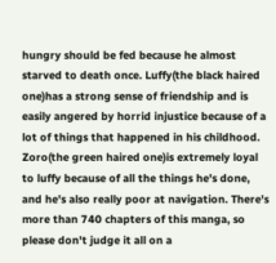hungry should be fed because he almost starved to death once. Luffy(the black haired one)has a strong sense of friendship and is easily angered by horrid injustice because of a lot of things that happened in his childhood. Zoro(the green haired one)is extremely loyal to luffy because of all the things he's done, and he's also really poor at navigation. There's more than 740 chapters of this manga, so please don't judge it all on a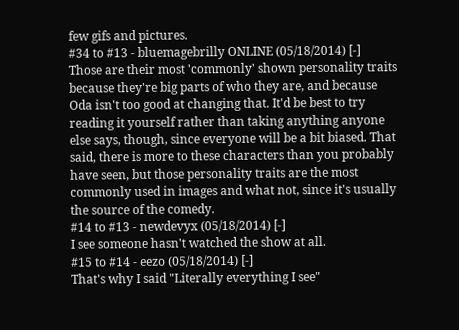few gifs and pictures.
#34 to #13 - bluemagebrilly ONLINE (05/18/2014) [-]
Those are their most 'commonly' shown personality traits because they're big parts of who they are, and because Oda isn't too good at changing that. It'd be best to try reading it yourself rather than taking anything anyone else says, though, since everyone will be a bit biased. That said, there is more to these characters than you probably have seen, but those personality traits are the most commonly used in images and what not, since it's usually the source of the comedy.
#14 to #13 - newdevyx (05/18/2014) [-]
I see someone hasn't watched the show at all.
#15 to #14 - eezo (05/18/2014) [-]
That's why I said "Literally everything I see"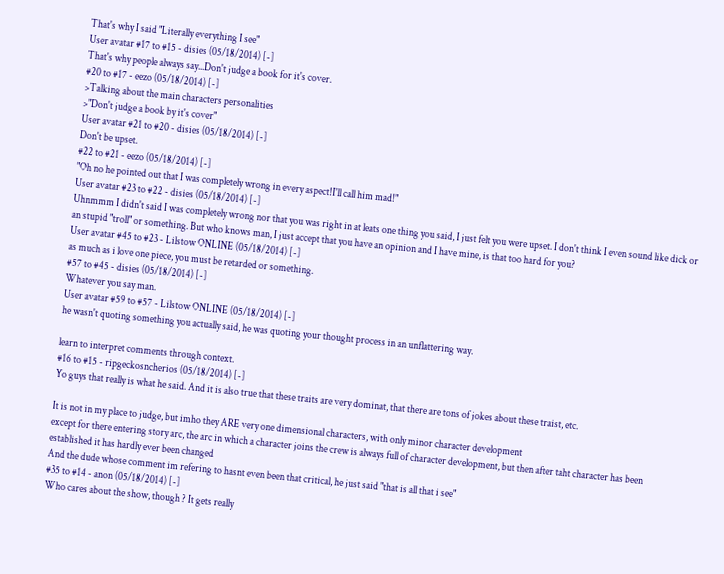That's why I said "Literally everything I see"
User avatar #17 to #15 - disies (05/18/2014) [-]
That's why people always say...Don't judge a book for it's cover.
#20 to #17 - eezo (05/18/2014) [-]
>Talking about the main characters personalities
>"Don't judge a book by it's cover"
User avatar #21 to #20 - disies (05/18/2014) [-]
Don't be upset.
#22 to #21 - eezo (05/18/2014) [-]
"Oh no he pointed out that I was completely wrong in every aspect!I'll call him mad!"
User avatar #23 to #22 - disies (05/18/2014) [-]
Uhnmmm I didn't said I was completely wrong nor that you was right in at leats one thing you said, I just felt you were upset. I don't think I even sound like dick or an stupid "troll" or something. But who knows man, I just accept that you have an opinion and I have mine, is that too hard for you?
User avatar #45 to #23 - Lilstow ONLINE (05/18/2014) [-]
as much as i love one piece, you must be retarded or something.
#57 to #45 - disies (05/18/2014) [-]
Whatever you say man.
User avatar #59 to #57 - Lilstow ONLINE (05/18/2014) [-]
he wasn't quoting something you actually said, he was quoting your thought process in an unflattering way.

learn to interpret comments through context.
#16 to #15 - ripgeckosncherios (05/18/2014) [-]
Yo guys that really is what he said. And it is also true that these traits are very dominat, that there are tons of jokes about these traist, etc.

It is not in my place to judge, but imho they ARE very one dimensional characters, with only minor character development
except for there entering story arc, the arc in which a character joins the crew is always full of character development, but then after taht character has been established it has hardly ever been changed
And the dude whose comment im refering to hasnt even been that critical, he just said "that is all that i see"
#35 to #14 - anon (05/18/2014) [-]
Who cares about the show, though ? It gets really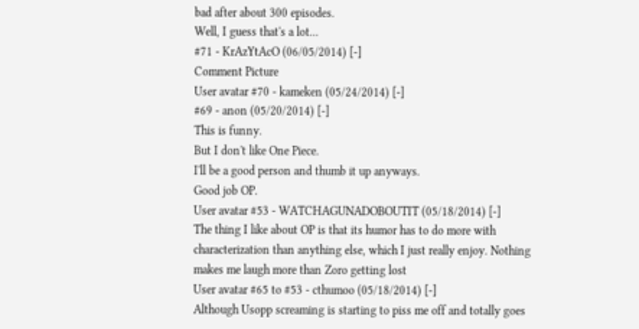bad after about 300 episodes.
Well, I guess that's a lot...
#71 - KrAzYtAcO (06/05/2014) [-]
Comment Picture
User avatar #70 - kameken (05/24/2014) [-]
#69 - anon (05/20/2014) [-]
This is funny.
But I don't like One Piece.
I'll be a good person and thumb it up anyways.
Good job OP.
User avatar #53 - WATCHAGUNADOBOUTIT (05/18/2014) [-]
The thing I like about OP is that its humor has to do more with characterization than anything else, which I just really enjoy. Nothing makes me laugh more than Zoro getting lost
User avatar #65 to #53 - cthumoo (05/18/2014) [-]
Although Usopp screaming is starting to piss me off and totally goes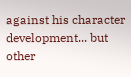against his character development... but other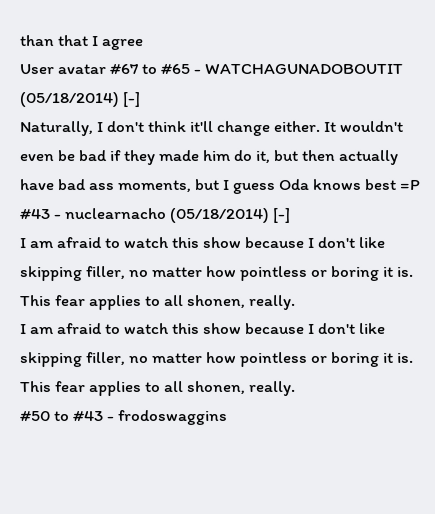than that I agree
User avatar #67 to #65 - WATCHAGUNADOBOUTIT (05/18/2014) [-]
Naturally, I don't think it'll change either. It wouldn't even be bad if they made him do it, but then actually have bad ass moments, but I guess Oda knows best =P
#43 - nuclearnacho (05/18/2014) [-]
I am afraid to watch this show because I don't like skipping filler, no matter how pointless or boring it is. This fear applies to all shonen, really.
I am afraid to watch this show because I don't like skipping filler, no matter how pointless or boring it is. This fear applies to all shonen, really.
#50 to #43 - frodoswaggins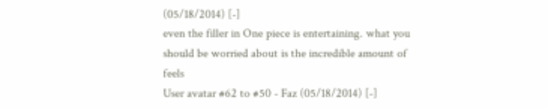(05/18/2014) [-]
even the filler in One piece is entertaining. what you should be worried about is the incredible amount of feels
User avatar #62 to #50 - Faz (05/18/2014) [-]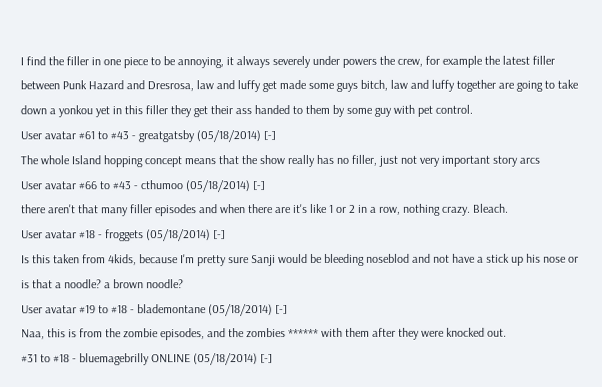I find the filler in one piece to be annoying, it always severely under powers the crew, for example the latest filler between Punk Hazard and Dresrosa, law and luffy get made some guys bitch, law and luffy together are going to take down a yonkou yet in this filler they get their ass handed to them by some guy with pet control.
User avatar #61 to #43 - greatgatsby (05/18/2014) [-]
The whole Island hopping concept means that the show really has no filler, just not very important story arcs
User avatar #66 to #43 - cthumoo (05/18/2014) [-]
there aren't that many filler episodes and when there are it's like 1 or 2 in a row, nothing crazy. Bleach.
User avatar #18 - froggets (05/18/2014) [-]
Is this taken from 4kids, because I'm pretty sure Sanji would be bleeding noseblod and not have a stick up his nose or is that a noodle? a brown noodle?
User avatar #19 to #18 - blademontane (05/18/2014) [-]
Naa, this is from the zombie episodes, and the zombies ****** with them after they were knocked out.
#31 to #18 - bluemagebrilly ONLINE (05/18/2014) [-]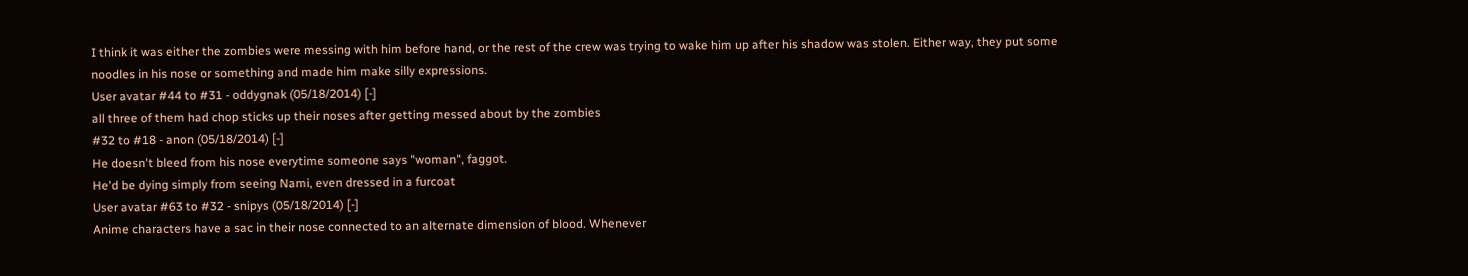I think it was either the zombies were messing with him before hand, or the rest of the crew was trying to wake him up after his shadow was stolen. Either way, they put some noodles in his nose or something and made him make silly expressions.
User avatar #44 to #31 - oddygnak (05/18/2014) [-]
all three of them had chop sticks up their noses after getting messed about by the zombies
#32 to #18 - anon (05/18/2014) [-]
He doesn't bleed from his nose everytime someone says "woman", faggot.
He'd be dying simply from seeing Nami, even dressed in a furcoat
User avatar #63 to #32 - snipys (05/18/2014) [-]
Anime characters have a sac in their nose connected to an alternate dimension of blood. Whenever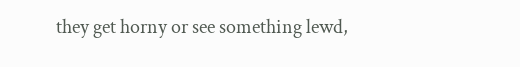they get horny or see something lewd,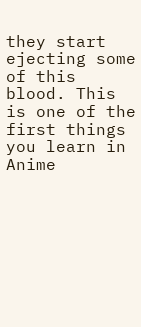they start ejecting some of this blood. This is one of the first things you learn in Anime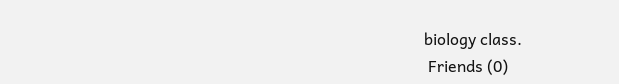biology class.
 Friends (0)